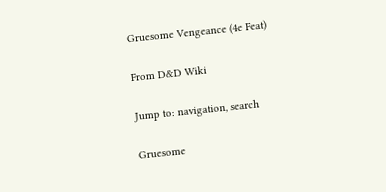Gruesome Vengeance (4e Feat)

From D&D Wiki

Jump to: navigation, search

Gruesome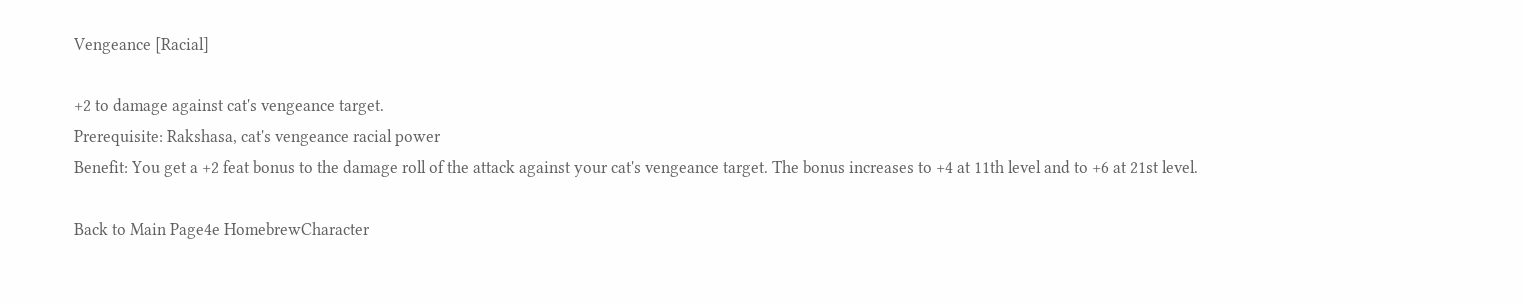Vengeance [Racial]

+2 to damage against cat's vengeance target.
Prerequisite: Rakshasa, cat's vengeance racial power
Benefit: You get a +2 feat bonus to the damage roll of the attack against your cat's vengeance target. The bonus increases to +4 at 11th level and to +6 at 21st level.

Back to Main Page4e HomebrewCharacter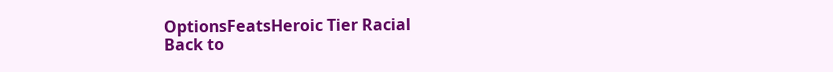OptionsFeatsHeroic Tier Racial
Back to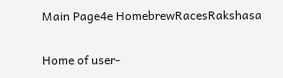Main Page4e HomebrewRacesRakshasa

Home of user-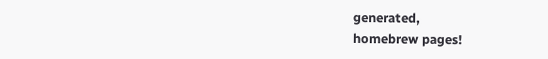generated,
homebrew pages!